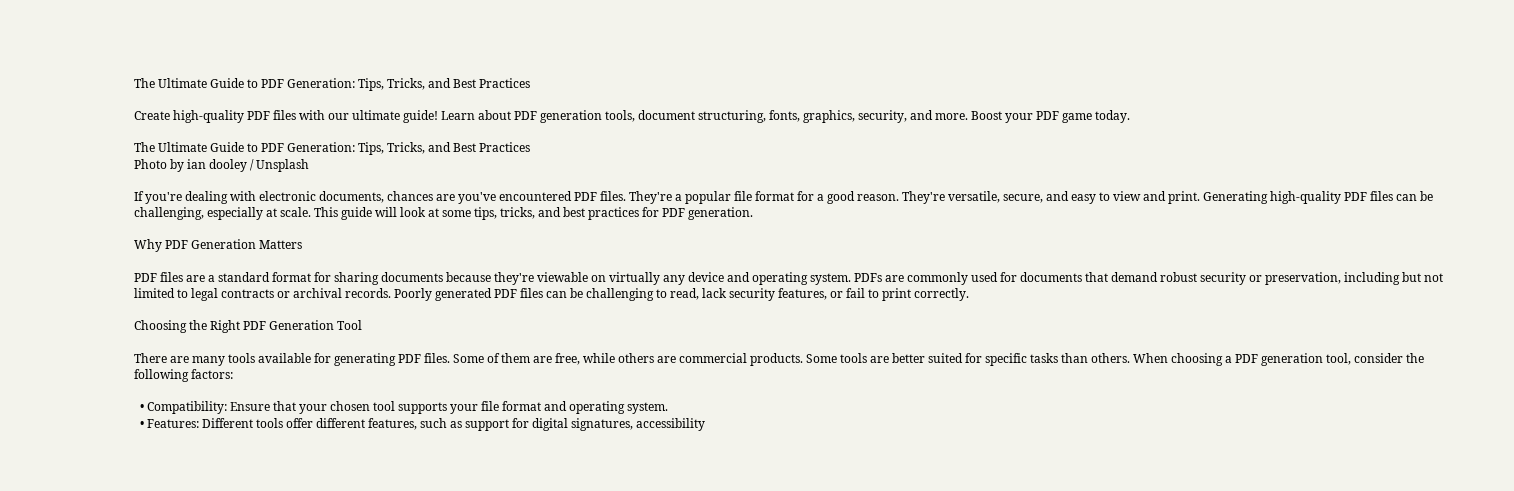The Ultimate Guide to PDF Generation: Tips, Tricks, and Best Practices

Create high-quality PDF files with our ultimate guide! Learn about PDF generation tools, document structuring, fonts, graphics, security, and more. Boost your PDF game today.

The Ultimate Guide to PDF Generation: Tips, Tricks, and Best Practices
Photo by ian dooley / Unsplash

If you're dealing with electronic documents, chances are you've encountered PDF files. They're a popular file format for a good reason. They're versatile, secure, and easy to view and print. Generating high-quality PDF files can be challenging, especially at scale. This guide will look at some tips, tricks, and best practices for PDF generation.

Why PDF Generation Matters

PDF files are a standard format for sharing documents because they're viewable on virtually any device and operating system. PDFs are commonly used for documents that demand robust security or preservation, including but not limited to legal contracts or archival records. Poorly generated PDF files can be challenging to read, lack security features, or fail to print correctly.

Choosing the Right PDF Generation Tool

There are many tools available for generating PDF files. Some of them are free, while others are commercial products. Some tools are better suited for specific tasks than others. When choosing a PDF generation tool, consider the following factors:

  • Compatibility: Ensure that your chosen tool supports your file format and operating system.
  • Features: Different tools offer different features, such as support for digital signatures, accessibility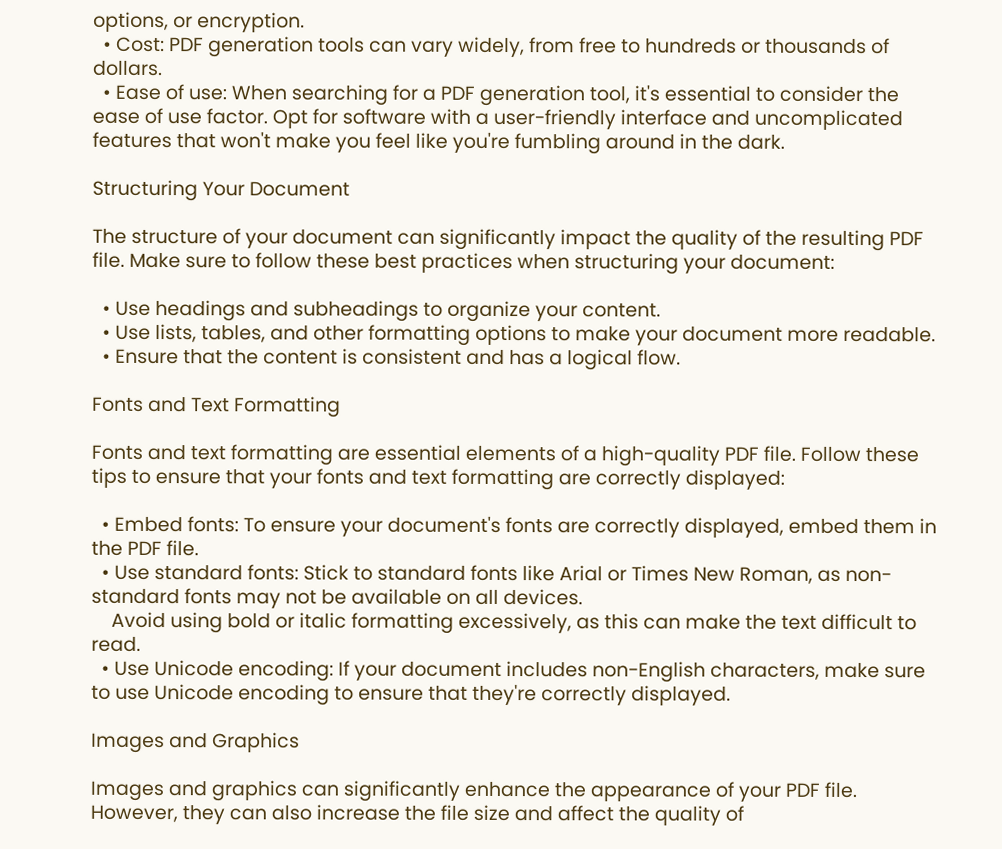options, or encryption.
  • Cost: PDF generation tools can vary widely, from free to hundreds or thousands of dollars.
  • Ease of use: When searching for a PDF generation tool, it's essential to consider the ease of use factor. Opt for software with a user-friendly interface and uncomplicated features that won't make you feel like you're fumbling around in the dark.

Structuring Your Document

The structure of your document can significantly impact the quality of the resulting PDF file. Make sure to follow these best practices when structuring your document:

  • Use headings and subheadings to organize your content.
  • Use lists, tables, and other formatting options to make your document more readable.
  • Ensure that the content is consistent and has a logical flow.

Fonts and Text Formatting

Fonts and text formatting are essential elements of a high-quality PDF file. Follow these tips to ensure that your fonts and text formatting are correctly displayed:

  • Embed fonts: To ensure your document's fonts are correctly displayed, embed them in the PDF file.
  • Use standard fonts: Stick to standard fonts like Arial or Times New Roman, as non-standard fonts may not be available on all devices.
    Avoid using bold or italic formatting excessively, as this can make the text difficult to read.
  • Use Unicode encoding: If your document includes non-English characters, make sure to use Unicode encoding to ensure that they're correctly displayed.

Images and Graphics

Images and graphics can significantly enhance the appearance of your PDF file. However, they can also increase the file size and affect the quality of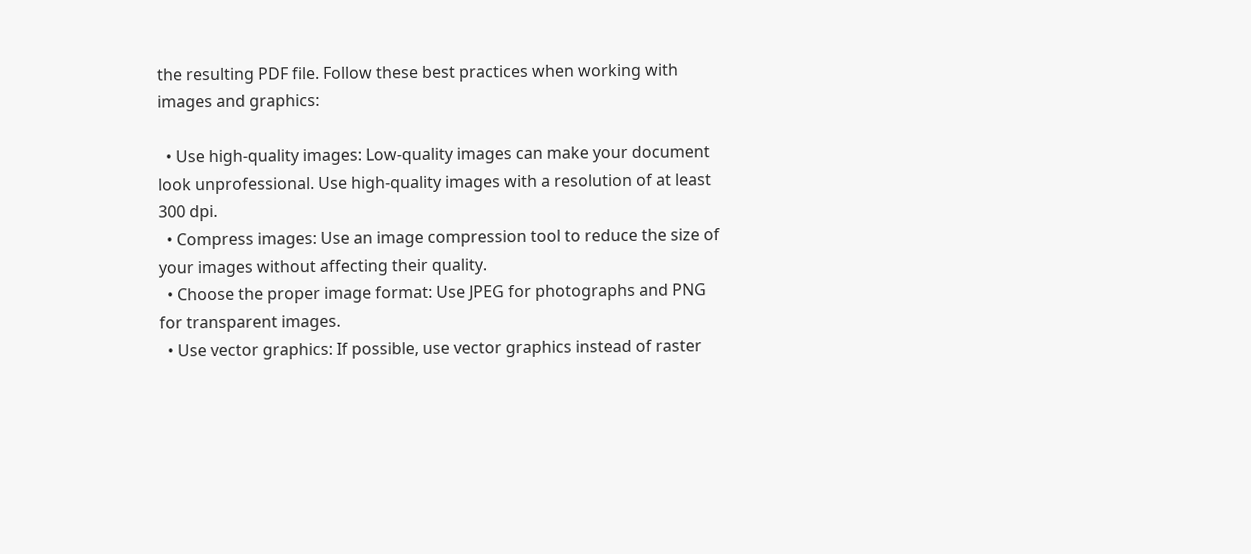the resulting PDF file. Follow these best practices when working with images and graphics:

  • Use high-quality images: Low-quality images can make your document look unprofessional. Use high-quality images with a resolution of at least 300 dpi.
  • Compress images: Use an image compression tool to reduce the size of your images without affecting their quality.
  • Choose the proper image format: Use JPEG for photographs and PNG for transparent images.
  • Use vector graphics: If possible, use vector graphics instead of raster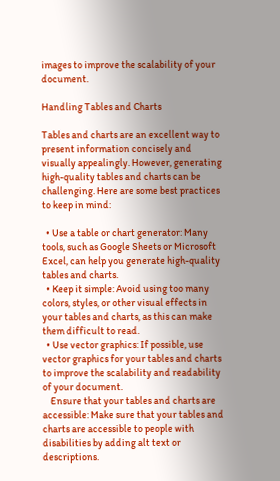images to improve the scalability of your document.

Handling Tables and Charts

Tables and charts are an excellent way to present information concisely and visually appealingly. However, generating high-quality tables and charts can be challenging. Here are some best practices to keep in mind:

  • Use a table or chart generator: Many tools, such as Google Sheets or Microsoft Excel, can help you generate high-quality tables and charts.
  • Keep it simple: Avoid using too many colors, styles, or other visual effects in your tables and charts, as this can make them difficult to read.
  • Use vector graphics: If possible, use vector graphics for your tables and charts to improve the scalability and readability of your document.
    Ensure that your tables and charts are accessible: Make sure that your tables and charts are accessible to people with disabilities by adding alt text or descriptions.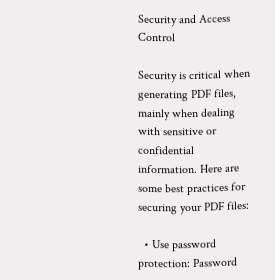Security and Access Control

Security is critical when generating PDF files, mainly when dealing with sensitive or confidential information. Here are some best practices for securing your PDF files:

  • Use password protection: Password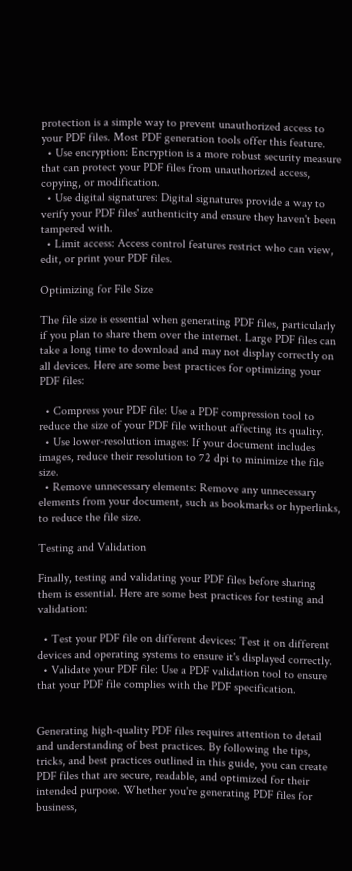protection is a simple way to prevent unauthorized access to your PDF files. Most PDF generation tools offer this feature.
  • Use encryption: Encryption is a more robust security measure that can protect your PDF files from unauthorized access, copying, or modification.
  • Use digital signatures: Digital signatures provide a way to verify your PDF files' authenticity and ensure they haven't been tampered with.
  • Limit access: Access control features restrict who can view, edit, or print your PDF files.

Optimizing for File Size

The file size is essential when generating PDF files, particularly if you plan to share them over the internet. Large PDF files can take a long time to download and may not display correctly on all devices. Here are some best practices for optimizing your PDF files:

  • Compress your PDF file: Use a PDF compression tool to reduce the size of your PDF file without affecting its quality.
  • Use lower-resolution images: If your document includes images, reduce their resolution to 72 dpi to minimize the file size.
  • Remove unnecessary elements: Remove any unnecessary elements from your document, such as bookmarks or hyperlinks, to reduce the file size.

Testing and Validation

Finally, testing and validating your PDF files before sharing them is essential. Here are some best practices for testing and validation:

  • Test your PDF file on different devices: Test it on different devices and operating systems to ensure it's displayed correctly.
  • Validate your PDF file: Use a PDF validation tool to ensure that your PDF file complies with the PDF specification.


Generating high-quality PDF files requires attention to detail and understanding of best practices. By following the tips, tricks, and best practices outlined in this guide, you can create PDF files that are secure, readable, and optimized for their intended purpose. Whether you're generating PDF files for business,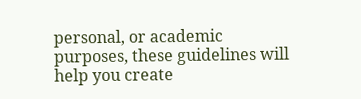personal, or academic purposes, these guidelines will help you create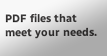PDF files that meet your needs.